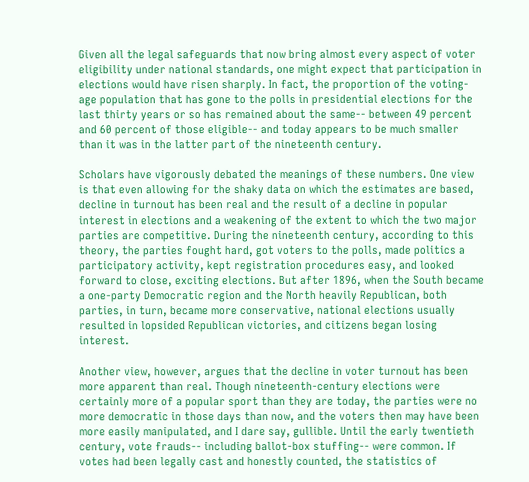Given all the legal safeguards that now bring almost every aspect of voter eligibility under national standards, one might expect that participation in elections would have risen sharply. In fact, the proportion of the voting-age population that has gone to the polls in presidential elections for the last thirty years or so has remained about the same-- between 49 percent and 60 percent of those eligible-- and today appears to be much smaller than it was in the latter part of the nineteenth century.

Scholars have vigorously debated the meanings of these numbers. One view is that even allowing for the shaky data on which the estimates are based, decline in turnout has been real and the result of a decline in popular interest in elections and a weakening of the extent to which the two major parties are competitive. During the nineteenth century, according to this theory, the parties fought hard, got voters to the polls, made politics a participatory activity, kept registration procedures easy, and looked forward to close, exciting elections. But after 1896, when the South became a one-party Democratic region and the North heavily Republican, both parties, in turn, became more conservative, national elections usually resulted in lopsided Republican victories, and citizens began losing interest.

Another view, however, argues that the decline in voter turnout has been more apparent than real. Though nineteenth-century elections were certainly more of a popular sport than they are today, the parties were no more democratic in those days than now, and the voters then may have been more easily manipulated, and I dare say, gullible. Until the early twentieth century, vote frauds-- including ballot-box stuffing-- were common. If votes had been legally cast and honestly counted, the statistics of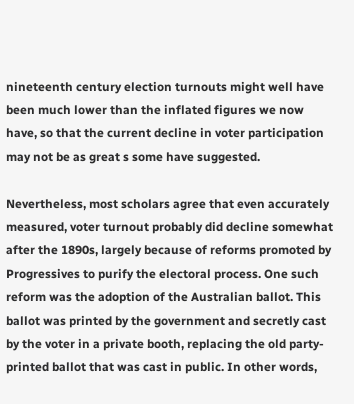nineteenth century election turnouts might well have been much lower than the inflated figures we now have, so that the current decline in voter participation may not be as great s some have suggested.

Nevertheless, most scholars agree that even accurately measured, voter turnout probably did decline somewhat after the 1890s, largely because of reforms promoted by Progressives to purify the electoral process. One such reform was the adoption of the Australian ballot. This ballot was printed by the government and secretly cast by the voter in a private booth, replacing the old party-printed ballot that was cast in public. In other words,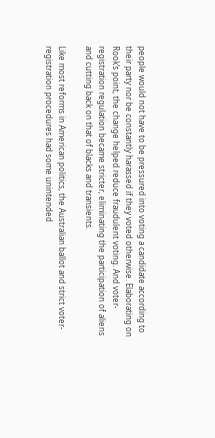people would not have to be pressured into voting a candidate according to their party nor be constantly harassed if they voted otherwise. Elaborating on Rook’s point, the change helped reduce fraudulent voting. And voter-registration regulation became stricter, eliminating the participation of aliens and cutting back on that of blacks and transients.

Like most reforms in American politics, the Australian ballot and strict voter-registration procedures had some unintended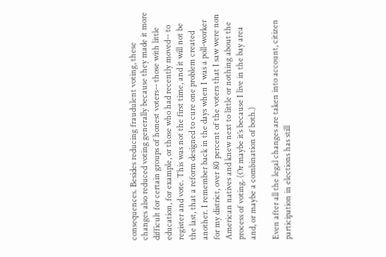consequences. Besides reducing fraudulent voting, these changes also reduced voting generally because they made it more difficult for certain groups of honest voters-- those with little education, for example, or those who had recently moved-- to register and vote. This was not the first time, and it will not be the last, that a reform designed to cure one problem created another. I remember back in the days when I was a poll-worker for my district, over 80 percent of the voters that I saw were non American natives and knew next to little or nothing about the process of voting. (Or maybe it’s because I live in the bay area and, or maybe a combination of both.)

Even after all the legal changes are taken into account, citizen participation in elections has still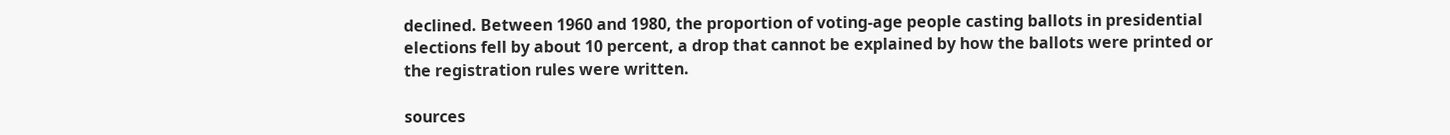declined. Between 1960 and 1980, the proportion of voting-age people casting ballots in presidential elections fell by about 10 percent, a drop that cannot be explained by how the ballots were printed or the registration rules were written.

sources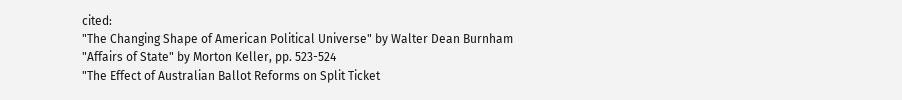cited:
"The Changing Shape of American Political Universe" by Walter Dean Burnham
"Affairs of State" by Morton Keller, pp. 523-524
"The Effect of Australian Ballot Reforms on Split Ticket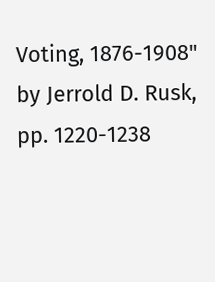Voting, 1876-1908" by Jerrold D. Rusk, pp. 1220-1238